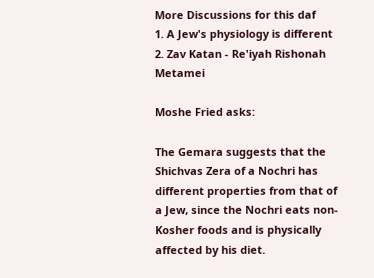More Discussions for this daf
1. A Jew's physiology is different 2. Zav Katan - Re'iyah Rishonah Metamei

Moshe Fried asks:

The Gemara suggests that the Shichvas Zera of a Nochri has different properties from that of a Jew, since the Nochri eats non-Kosher foods and is physically affected by his diet.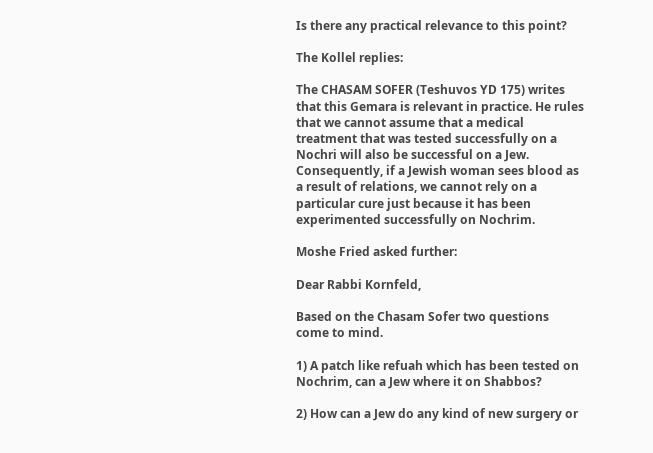Is there any practical relevance to this point?

The Kollel replies:

The CHASAM SOFER (Teshuvos YD 175) writes that this Gemara is relevant in practice. He rules that we cannot assume that a medical treatment that was tested successfully on a Nochri will also be successful on a Jew. Consequently, if a Jewish woman sees blood as a result of relations, we cannot rely on a particular cure just because it has been experimented successfully on Nochrim.

Moshe Fried asked further:

Dear Rabbi Kornfeld,

Based on the Chasam Sofer two questions come to mind.

1) A patch like refuah which has been tested on Nochrim, can a Jew where it on Shabbos?

2) How can a Jew do any kind of new surgery or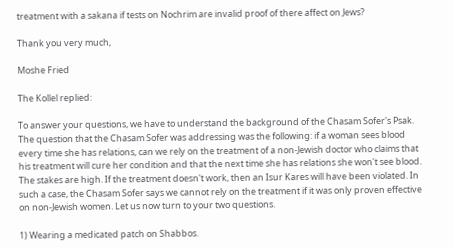treatment with a sakana if tests on Nochrim are invalid proof of there affect on Jews?

Thank you very much,

Moshe Fried

The Kollel replied:

To answer your questions, we have to understand the background of the Chasam Sofer's Psak. The question that the Chasam Sofer was addressing was the following: if a woman sees blood every time she has relations, can we rely on the treatment of a non-Jewish doctor who claims that his treatment will cure her condition and that the next time she has relations she won't see blood. The stakes are high. If the treatment doesn't work, then an Isur Kares will have been violated. In such a case, the Chasam Sofer says we cannot rely on the treatment if it was only proven effective on non-Jewish women. Let us now turn to your two questions.

1) Wearing a medicated patch on Shabbos.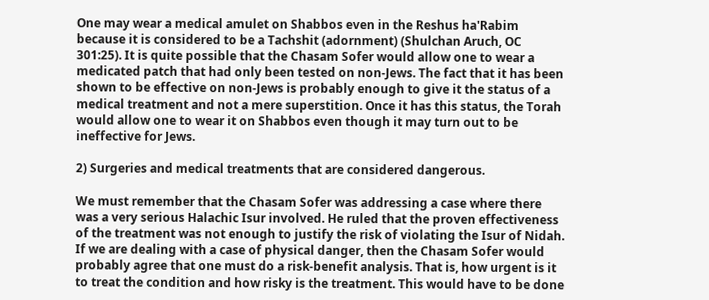One may wear a medical amulet on Shabbos even in the Reshus ha'Rabim because it is considered to be a Tachshit (adornment) (Shulchan Aruch, OC 301:25). It is quite possible that the Chasam Sofer would allow one to wear a medicated patch that had only been tested on non-Jews. The fact that it has been shown to be effective on non-Jews is probably enough to give it the status of a medical treatment and not a mere superstition. Once it has this status, the Torah would allow one to wear it on Shabbos even though it may turn out to be ineffective for Jews.

2) Surgeries and medical treatments that are considered dangerous.

We must remember that the Chasam Sofer was addressing a case where there was a very serious Halachic Isur involved. He ruled that the proven effectiveness of the treatment was not enough to justify the risk of violating the Isur of Nidah. If we are dealing with a case of physical danger, then the Chasam Sofer would probably agree that one must do a risk-benefit analysis. That is, how urgent is it to treat the condition and how risky is the treatment. This would have to be done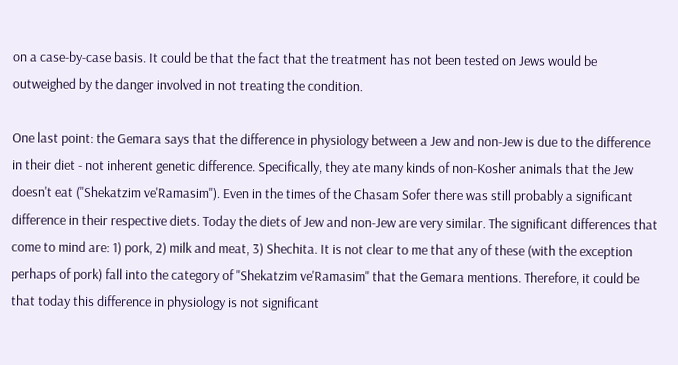on a case-by-case basis. It could be that the fact that the treatment has not been tested on Jews would be outweighed by the danger involved in not treating the condition.

One last point: the Gemara says that the difference in physiology between a Jew and non-Jew is due to the difference in their diet - not inherent genetic difference. Specifically, they ate many kinds of non-Kosher animals that the Jew doesn't eat ("Shekatzim ve'Ramasim"). Even in the times of the Chasam Sofer there was still probably a significant difference in their respective diets. Today the diets of Jew and non-Jew are very similar. The significant differences that come to mind are: 1) pork, 2) milk and meat, 3) Shechita. It is not clear to me that any of these (with the exception perhaps of pork) fall into the category of "Shekatzim ve'Ramasim" that the Gemara mentions. Therefore, it could be that today this difference in physiology is not significant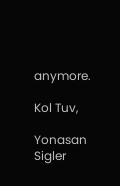anymore.

Kol Tuv,

Yonasan Sigler